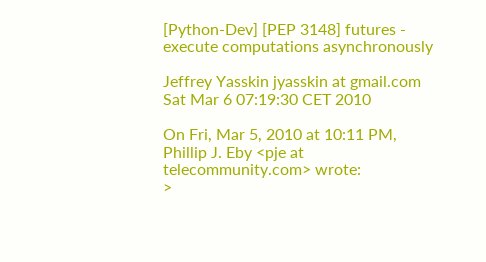[Python-Dev] [PEP 3148] futures - execute computations asynchronously

Jeffrey Yasskin jyasskin at gmail.com
Sat Mar 6 07:19:30 CET 2010

On Fri, Mar 5, 2010 at 10:11 PM, Phillip J. Eby <pje at telecommunity.com> wrote:
>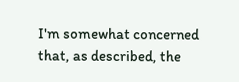I'm somewhat concerned that, as described, the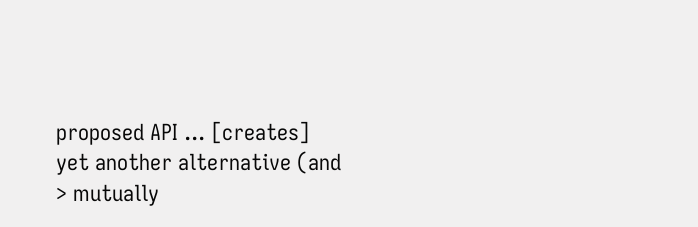proposed API ... [creates] yet another alternative (and
> mutually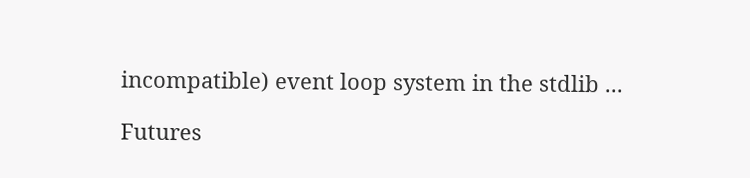incompatible) event loop system in the stdlib ...

Futures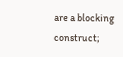are a blocking construct;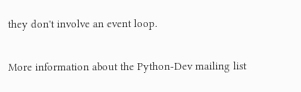they don't involve an event loop.

More information about the Python-Dev mailing list